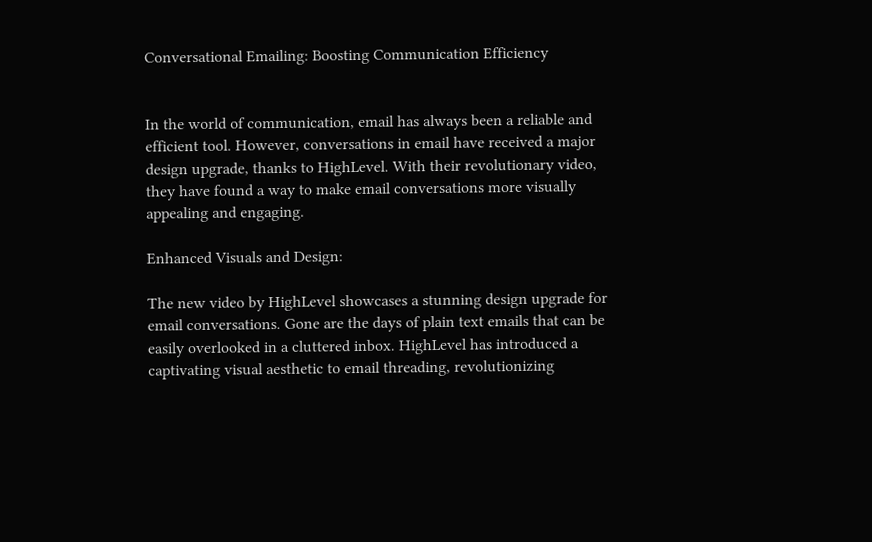Conversational Emailing: Boosting Communication Efficiency


In the world of communication, email has always been a reliable and efficient tool. However, conversations in email have received a major design upgrade, thanks to HighLevel. With their revolutionary video, they have found a way to make email conversations more visually appealing and engaging.

Enhanced Visuals and Design:

The new video by HighLevel showcases a stunning design upgrade for email conversations. Gone are the days of plain text emails that can be easily overlooked in a cluttered inbox. HighLevel has introduced a captivating visual aesthetic to email threading, revolutionizing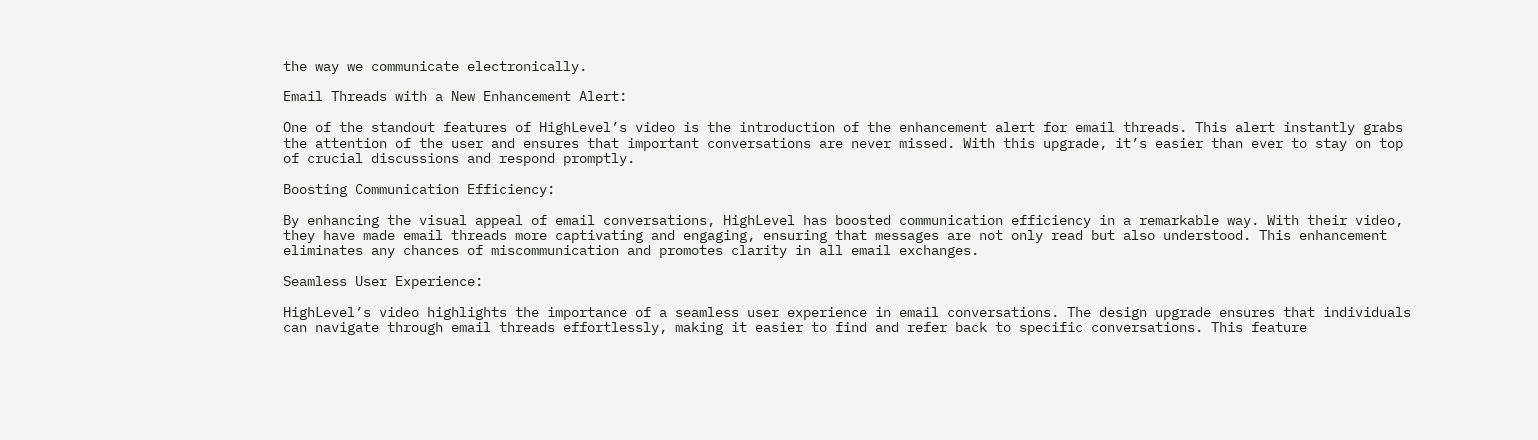the way we communicate electronically.

Email Threads with a New Enhancement Alert:

One of the standout features of HighLevel’s video is the introduction of the enhancement alert for email threads. This alert instantly grabs the attention of the user and ensures that important conversations are never missed. With this upgrade, it’s easier than ever to stay on top of crucial discussions and respond promptly.

Boosting Communication Efficiency:

By enhancing the visual appeal of email conversations, HighLevel has boosted communication efficiency in a remarkable way. With their video, they have made email threads more captivating and engaging, ensuring that messages are not only read but also understood. This enhancement eliminates any chances of miscommunication and promotes clarity in all email exchanges.

Seamless User Experience:

HighLevel’s video highlights the importance of a seamless user experience in email conversations. The design upgrade ensures that individuals can navigate through email threads effortlessly, making it easier to find and refer back to specific conversations. This feature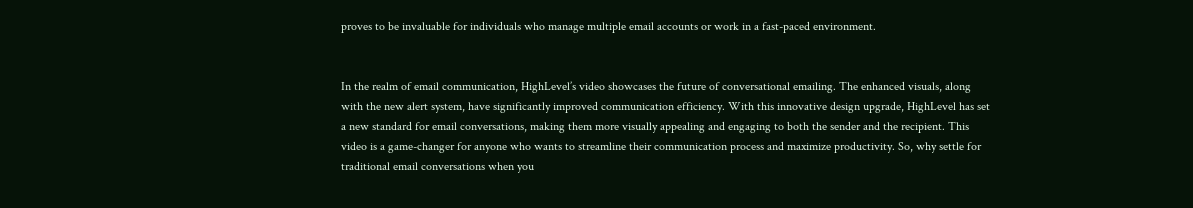proves to be invaluable for individuals who manage multiple email accounts or work in a fast-paced environment.


In the realm of email communication, HighLevel’s video showcases the future of conversational emailing. The enhanced visuals, along with the new alert system, have significantly improved communication efficiency. With this innovative design upgrade, HighLevel has set a new standard for email conversations, making them more visually appealing and engaging to both the sender and the recipient. This video is a game-changer for anyone who wants to streamline their communication process and maximize productivity. So, why settle for traditional email conversations when you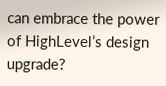can embrace the power of HighLevel’s design upgrade?